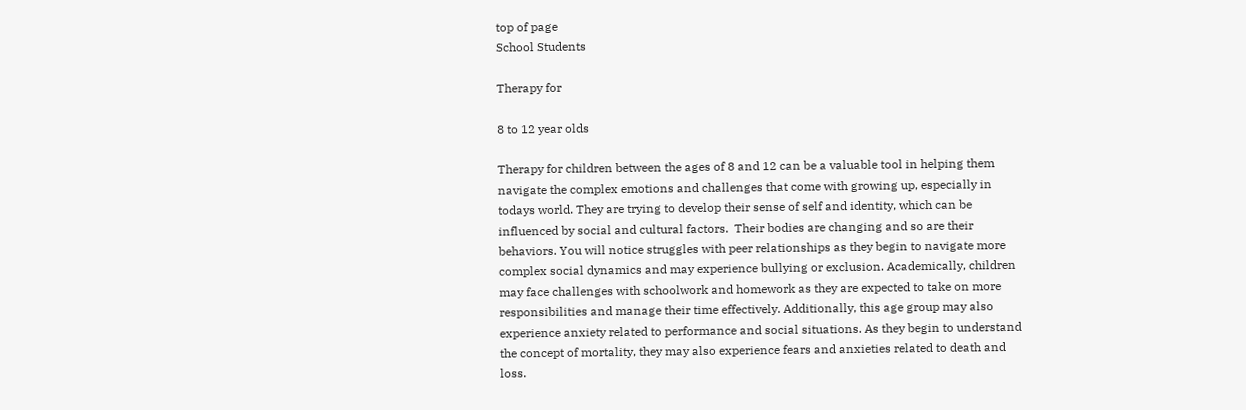top of page
School Students

Therapy for

8 to 12 year olds

Therapy for children between the ages of 8 and 12 can be a valuable tool in helping them navigate the complex emotions and challenges that come with growing up, especially in todays world. They are trying to develop their sense of self and identity, which can be influenced by social and cultural factors.  Their bodies are changing and so are their behaviors. You will notice struggles with peer relationships as they begin to navigate more complex social dynamics and may experience bullying or exclusion. Academically, children may face challenges with schoolwork and homework as they are expected to take on more responsibilities and manage their time effectively. Additionally, this age group may also experience anxiety related to performance and social situations. As they begin to understand the concept of mortality, they may also experience fears and anxieties related to death and loss.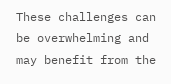These challenges can be overwhelming and may benefit from the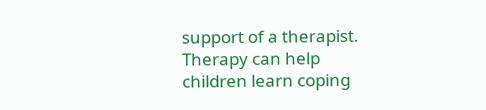support of a therapist. Therapy can help children learn coping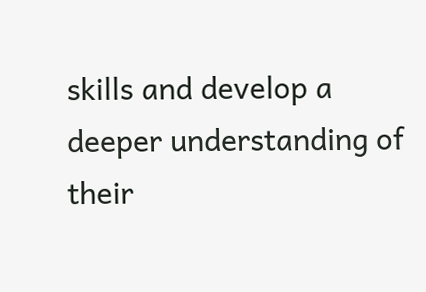skills and develop a deeper understanding of their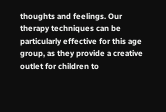thoughts and feelings. Our therapy techniques can be particularly effective for this age group, as they provide a creative outlet for children to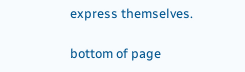express themselves.

bottom of page